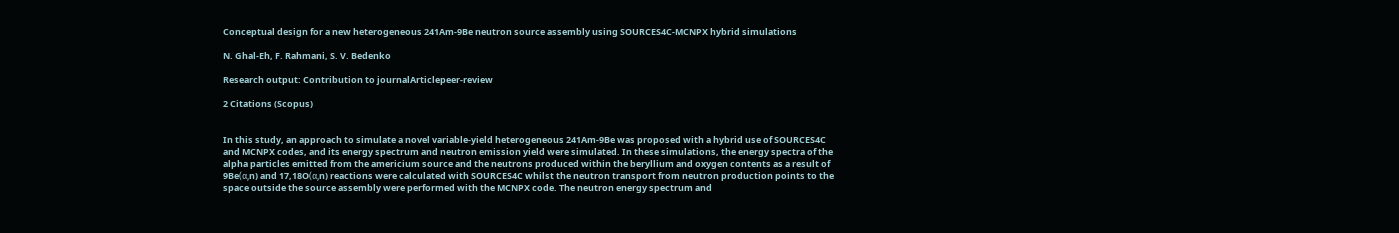Conceptual design for a new heterogeneous 241Am-9Be neutron source assembly using SOURCES4C-MCNPX hybrid simulations

N. Ghal-Eh, F. Rahmani, S. V. Bedenko

Research output: Contribution to journalArticlepeer-review

2 Citations (Scopus)


In this study, an approach to simulate a novel variable-yield heterogeneous 241Am-9Be was proposed with a hybrid use of SOURCES4C and MCNPX codes, and its energy spectrum and neutron emission yield were simulated. In these simulations, the energy spectra of the alpha particles emitted from the americium source and the neutrons produced within the beryllium and oxygen contents as a result of 9Be(α,n) and 17,18O(α,n) reactions were calculated with SOURCES4C whilst the neutron transport from neutron production points to the space outside the source assembly were performed with the MCNPX code. The neutron energy spectrum and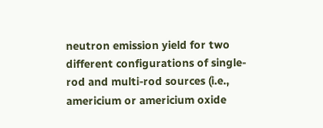neutron emission yield for two different configurations of single-rod and multi-rod sources (i.e., americium or americium oxide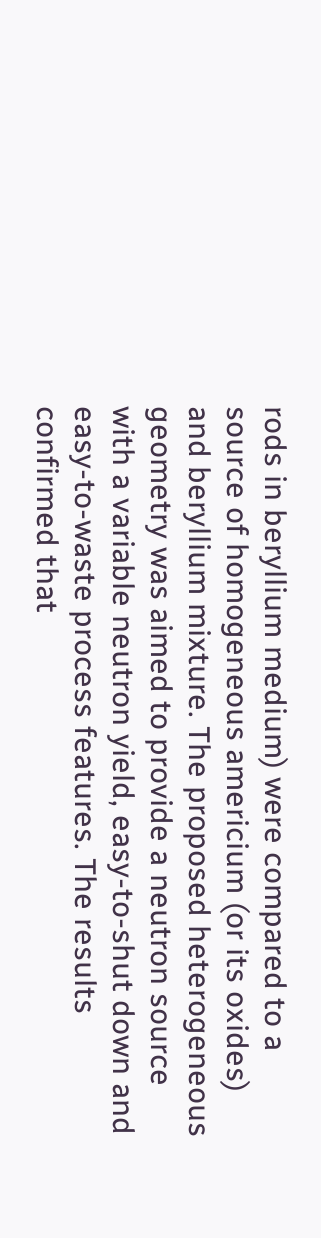rods in beryllium medium) were compared to a source of homogeneous americium (or its oxides) and beryllium mixture. The proposed heterogeneous geometry was aimed to provide a neutron source with a variable neutron yield, easy-to-shut down and easy-to-waste process features. The results confirmed that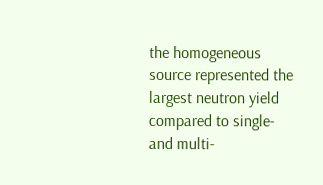the homogeneous source represented the largest neutron yield compared to single- and multi-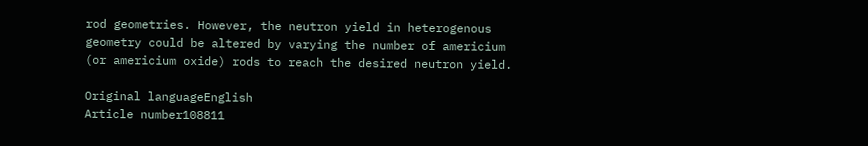rod geometries. However, the neutron yield in heterogenous geometry could be altered by varying the number of americium (or americium oxide) rods to reach the desired neutron yield.

Original languageEnglish
Article number108811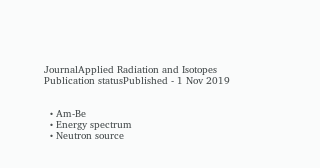JournalApplied Radiation and Isotopes
Publication statusPublished - 1 Nov 2019


  • Am-Be
  • Energy spectrum
  • Neutron source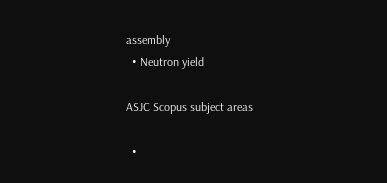assembly
  • Neutron yield

ASJC Scopus subject areas

  •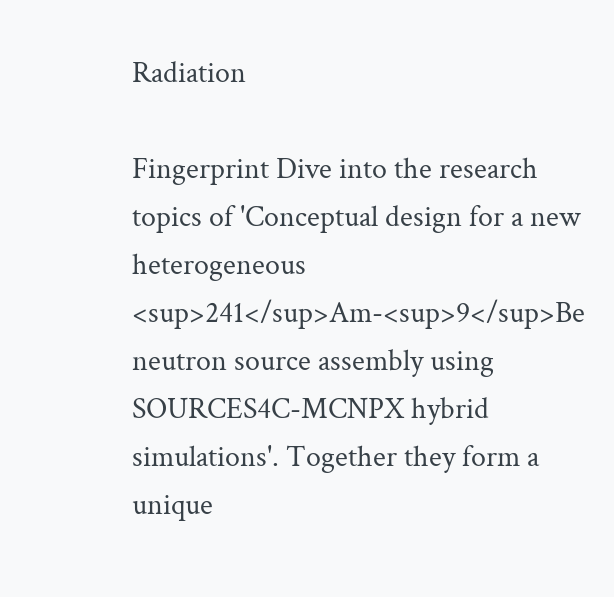Radiation

Fingerprint Dive into the research topics of 'Conceptual design for a new heterogeneous <sup>241</sup>Am-<sup>9</sup>Be neutron source assembly using SOURCES4C-MCNPX hybrid simulations'. Together they form a unique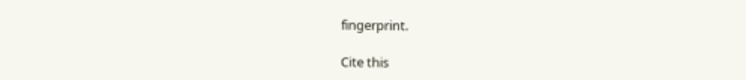fingerprint.

Cite this